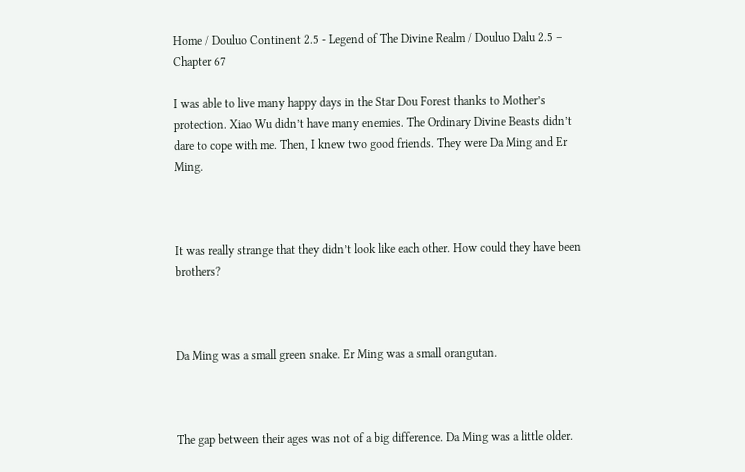Home / Douluo Continent 2.5 - Legend of The Divine Realm / Douluo Dalu 2.5 – Chapter 67

I was able to live many happy days in the Star Dou Forest thanks to Mother’s protection. Xiao Wu didn’t have many enemies. The Ordinary Divine Beasts didn’t dare to cope with me. Then, I knew two good friends. They were Da Ming and Er Ming.



It was really strange that they didn’t look like each other. How could they have been brothers?



Da Ming was a small green snake. Er Ming was a small orangutan.



The gap between their ages was not of a big difference. Da Ming was a little older.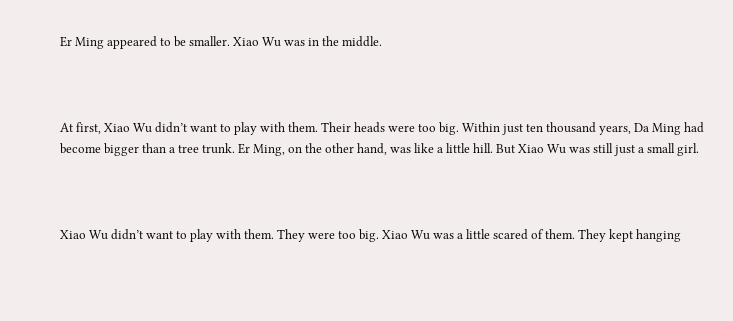Er Ming appeared to be smaller. Xiao Wu was in the middle.



At first, Xiao Wu didn’t want to play with them. Their heads were too big. Within just ten thousand years, Da Ming had become bigger than a tree trunk. Er Ming, on the other hand, was like a little hill. But Xiao Wu was still just a small girl.



Xiao Wu didn’t want to play with them. They were too big. Xiao Wu was a little scared of them. They kept hanging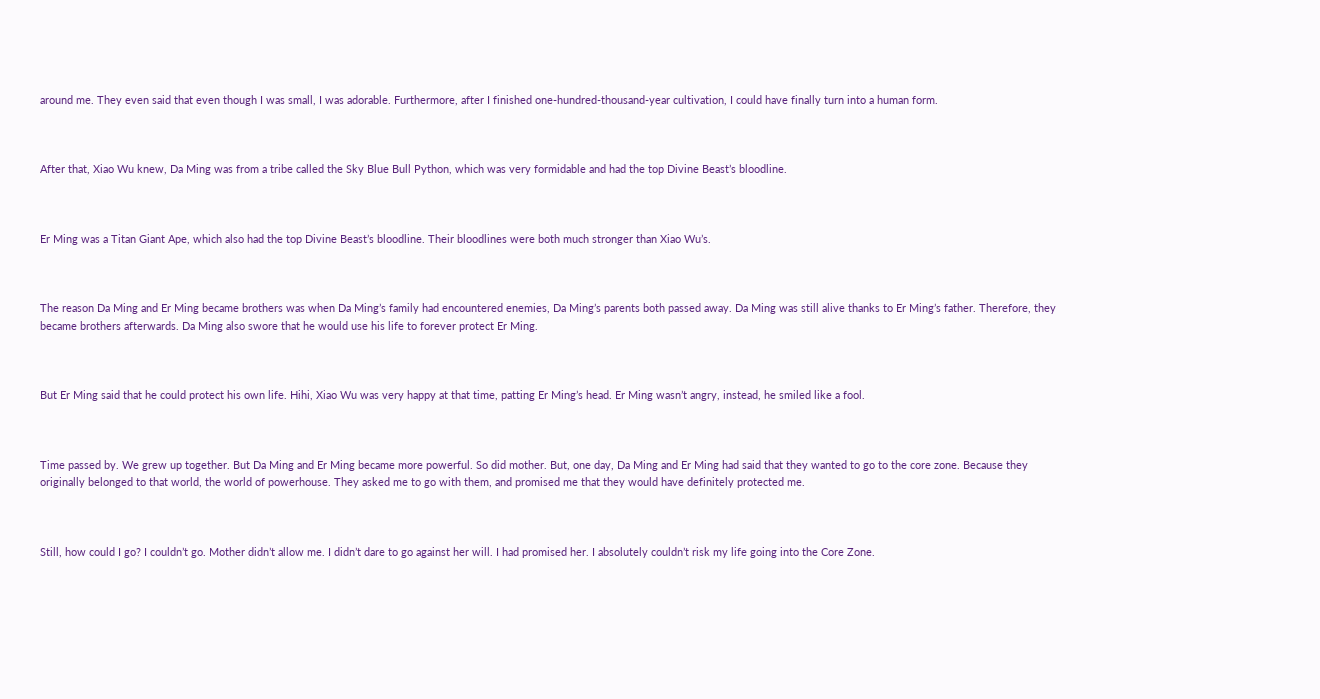around me. They even said that even though I was small, I was adorable. Furthermore, after I finished one-hundred-thousand-year cultivation, I could have finally turn into a human form.



After that, Xiao Wu knew, Da Ming was from a tribe called the Sky Blue Bull Python, which was very formidable and had the top Divine Beast’s bloodline.



Er Ming was a Titan Giant Ape, which also had the top Divine Beast’s bloodline. Their bloodlines were both much stronger than Xiao Wu’s.



The reason Da Ming and Er Ming became brothers was when Da Ming’s family had encountered enemies, Da Ming’s parents both passed away. Da Ming was still alive thanks to Er Ming’s father. Therefore, they became brothers afterwards. Da Ming also swore that he would use his life to forever protect Er Ming.



But Er Ming said that he could protect his own life. Hihi, Xiao Wu was very happy at that time, patting Er Ming’s head. Er Ming wasn’t angry, instead, he smiled like a fool.



Time passed by. We grew up together. But Da Ming and Er Ming became more powerful. So did mother. But, one day, Da Ming and Er Ming had said that they wanted to go to the core zone. Because they originally belonged to that world, the world of powerhouse. They asked me to go with them, and promised me that they would have definitely protected me.



Still, how could I go? I couldn’t go. Mother didn’t allow me. I didn’t dare to go against her will. I had promised her. I absolutely couldn’t risk my life going into the Core Zone.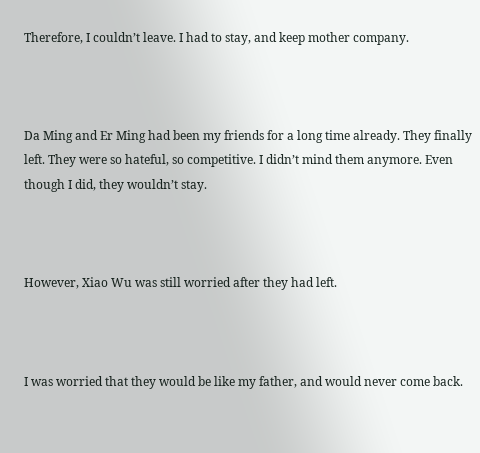Therefore, I couldn’t leave. I had to stay, and keep mother company.



Da Ming and Er Ming had been my friends for a long time already. They finally left. They were so hateful, so competitive. I didn’t mind them anymore. Even though I did, they wouldn’t stay.



However, Xiao Wu was still worried after they had left.



I was worried that they would be like my father, and would never come back.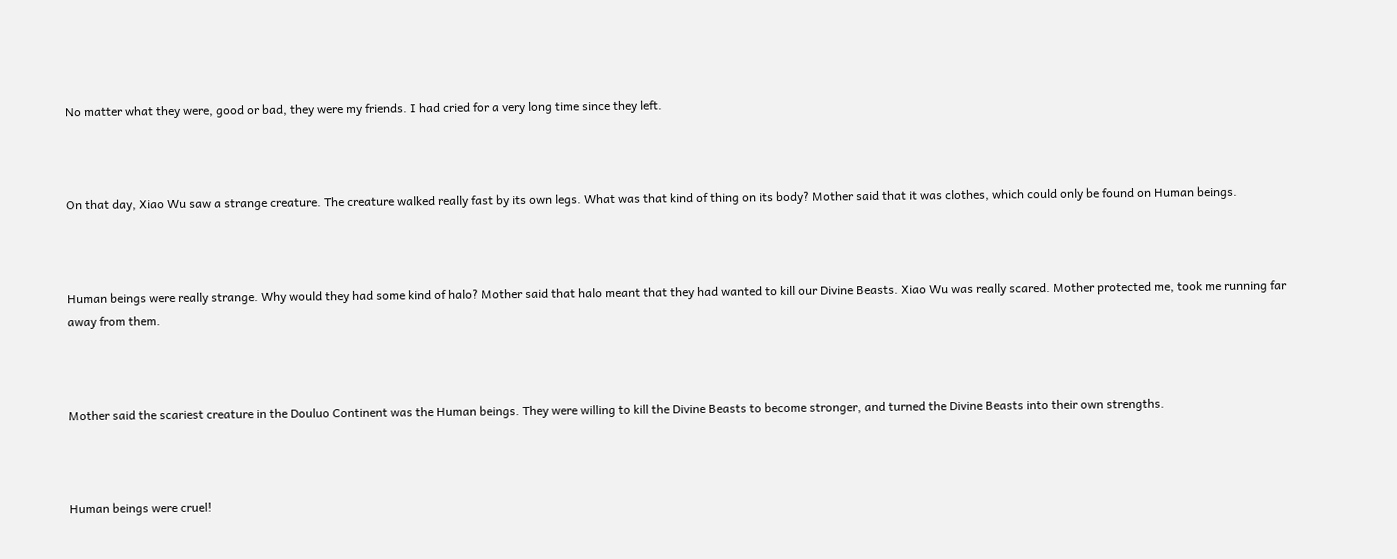No matter what they were, good or bad, they were my friends. I had cried for a very long time since they left.



On that day, Xiao Wu saw a strange creature. The creature walked really fast by its own legs. What was that kind of thing on its body? Mother said that it was clothes, which could only be found on Human beings.



Human beings were really strange. Why would they had some kind of halo? Mother said that halo meant that they had wanted to kill our Divine Beasts. Xiao Wu was really scared. Mother protected me, took me running far away from them.



Mother said the scariest creature in the Douluo Continent was the Human beings. They were willing to kill the Divine Beasts to become stronger, and turned the Divine Beasts into their own strengths.



Human beings were cruel!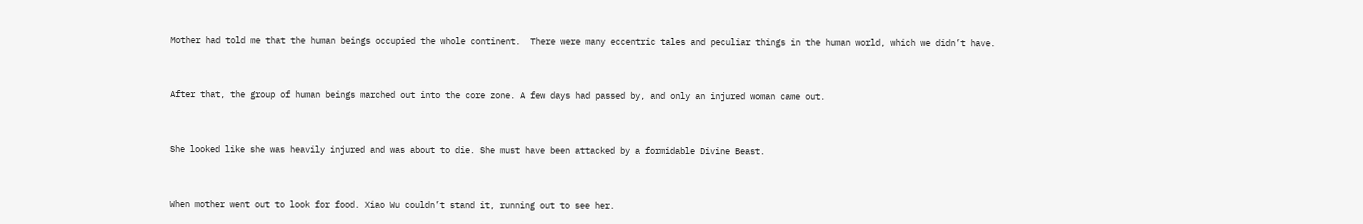Mother had told me that the human beings occupied the whole continent.  There were many eccentric tales and peculiar things in the human world, which we didn’t have.



After that, the group of human beings marched out into the core zone. A few days had passed by, and only an injured woman came out.



She looked like she was heavily injured and was about to die. She must have been attacked by a formidable Divine Beast.



When mother went out to look for food. Xiao Wu couldn’t stand it, running out to see her.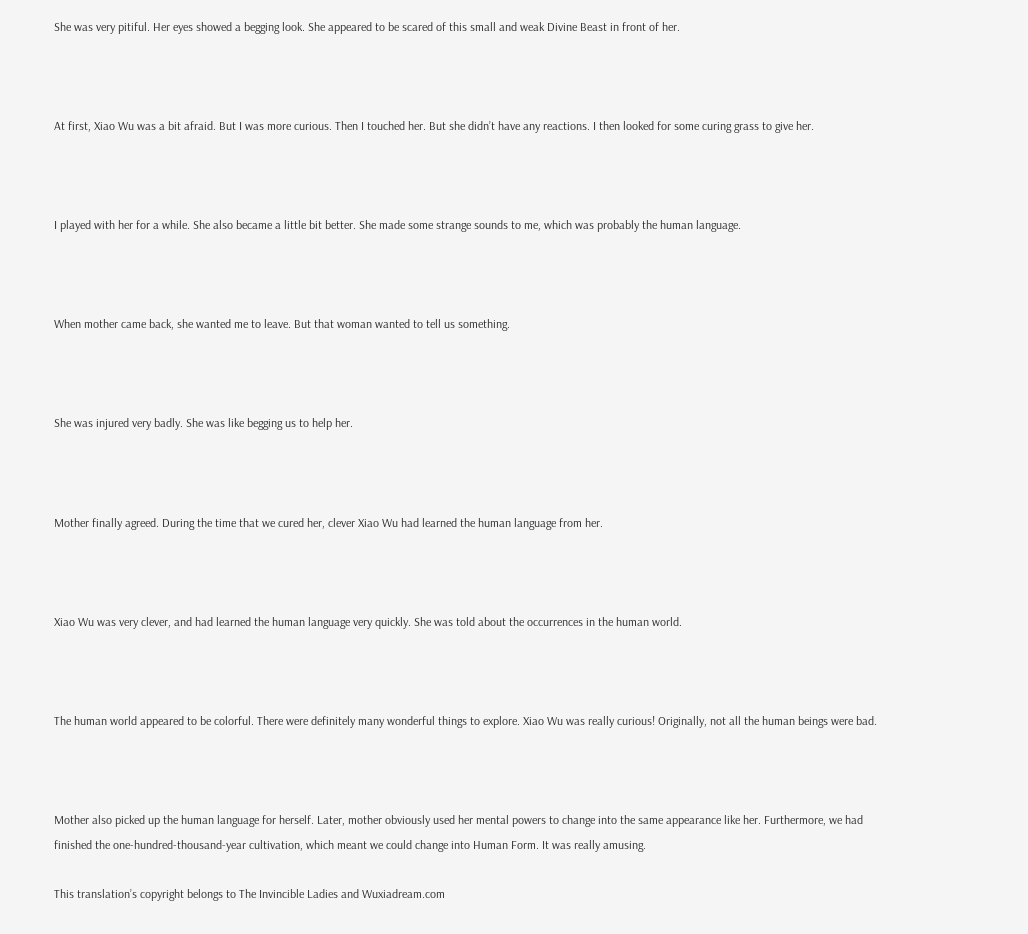She was very pitiful. Her eyes showed a begging look. She appeared to be scared of this small and weak Divine Beast in front of her.



At first, Xiao Wu was a bit afraid. But I was more curious. Then I touched her. But she didn’t have any reactions. I then looked for some curing grass to give her.



I played with her for a while. She also became a little bit better. She made some strange sounds to me, which was probably the human language.



When mother came back, she wanted me to leave. But that woman wanted to tell us something.



She was injured very badly. She was like begging us to help her.



Mother finally agreed. During the time that we cured her, clever Xiao Wu had learned the human language from her.



Xiao Wu was very clever, and had learned the human language very quickly. She was told about the occurrences in the human world.



The human world appeared to be colorful. There were definitely many wonderful things to explore. Xiao Wu was really curious! Originally, not all the human beings were bad.



Mother also picked up the human language for herself. Later, mother obviously used her mental powers to change into the same appearance like her. Furthermore, we had finished the one-hundred-thousand-year cultivation, which meant we could change into Human Form. It was really amusing.

This translation’s copyright belongs to The Invincible Ladies and Wuxiadream.com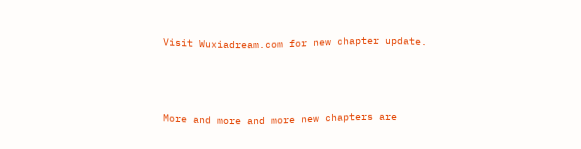Visit Wuxiadream.com for new chapter update.



More and more and more new chapters are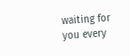waiting for you every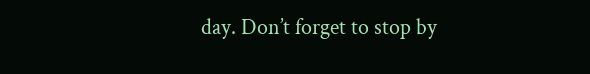day. Don’t forget to stop by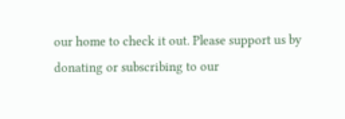our home to check it out. Please support us by donating or subscribing to our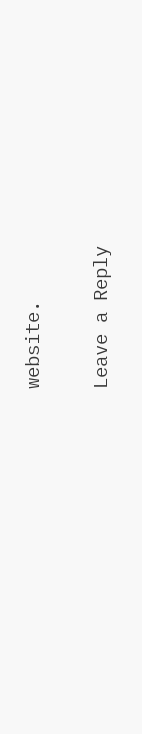website.

Leave a Reply